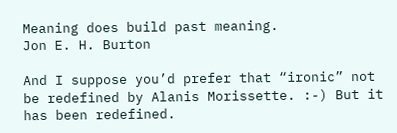Meaning does build past meaning.
Jon E. H. Burton

And I suppose you’d prefer that “ironic” not be redefined by Alanis Morissette. :-) But it has been redefined.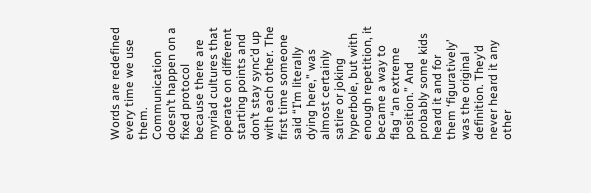Words are redefined every time we use them. Communication doesn’t happen on a fixed protocol because there are myriad cultures that operate on different starting points and don’t stay sync’d up with each other. The first time someone said “I’m literally dying here,” was almost certainly satire or joking hyperbole, but with enough repetition, it became a way to flag “an extreme position.” And probably some kids heard it and for them ‘figuratively’ was the original definition. They’d never heard it any other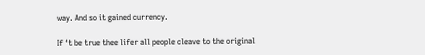way. And so it gained currency.

If ‘t be true thee lifer all people cleave to the original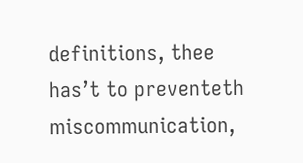definitions, thee has’t to preventeth miscommunication,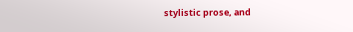stylistic prose, and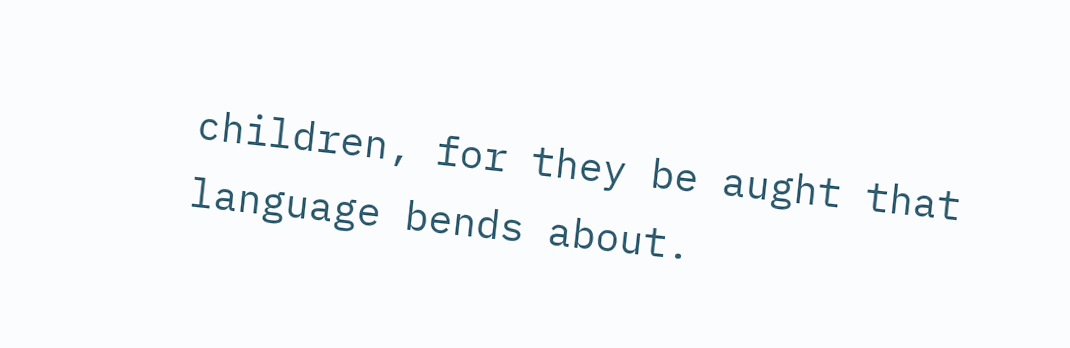children, for they be aught that language bends about.